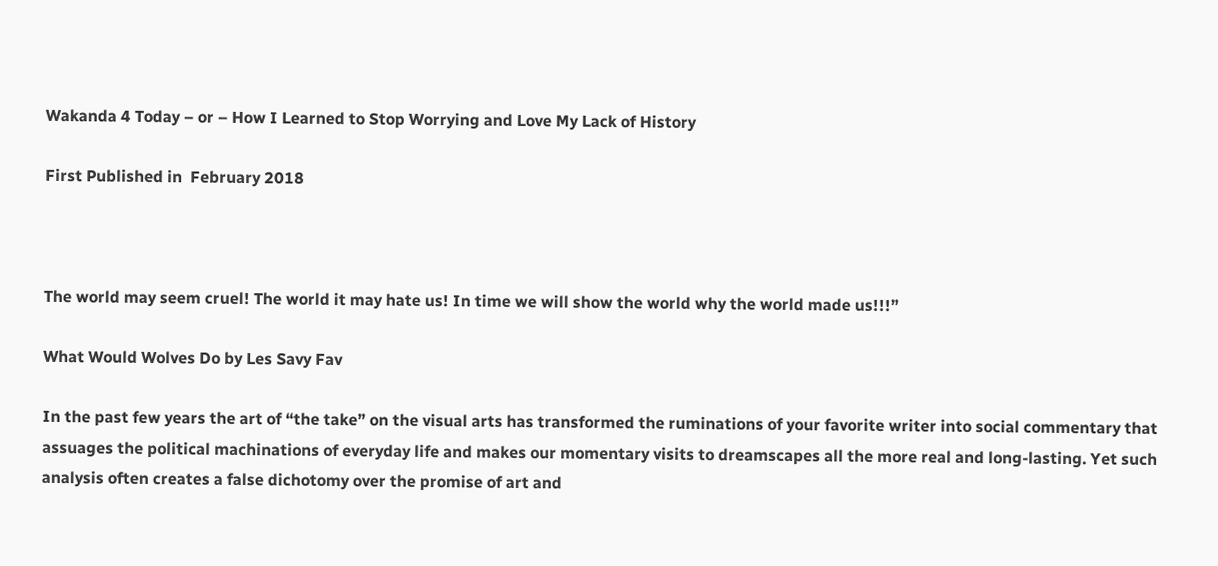Wakanda 4 Today – or – How I Learned to Stop Worrying and Love My Lack of History

First Published in  February 2018



The world may seem cruel! The world it may hate us! In time we will show the world why the world made us!!!”

What Would Wolves Do by Les Savy Fav

In the past few years the art of “the take” on the visual arts has transformed the ruminations of your favorite writer into social commentary that assuages the political machinations of everyday life and makes our momentary visits to dreamscapes all the more real and long-lasting. Yet such analysis often creates a false dichotomy over the promise of art and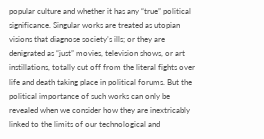popular culture and whether it has any “true” political significance. Singular works are treated as utopian visions that diagnose society’s ills; or they are denigrated as “just” movies, television shows, or art instillations, totally cut off from the literal fights over life and death taking place in political forums. But the political importance of such works can only be revealed when we consider how they are inextricably linked to the limits of our technological and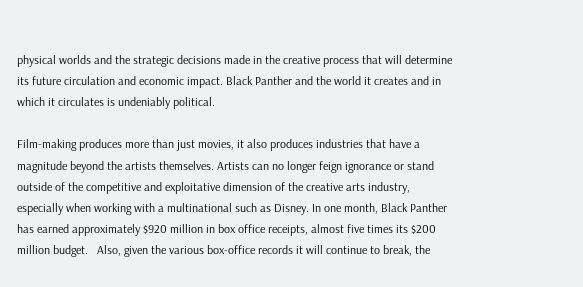physical worlds and the strategic decisions made in the creative process that will determine its future circulation and economic impact. Black Panther and the world it creates and in which it circulates is undeniably political.

Film-making produces more than just movies, it also produces industries that have a magnitude beyond the artists themselves. Artists can no longer feign ignorance or stand outside of the competitive and exploitative dimension of the creative arts industry, especially when working with a multinational such as Disney. In one month, Black Panther has earned approximately $920 million in box office receipts, almost five times its $200 million budget.   Also, given the various box-office records it will continue to break, the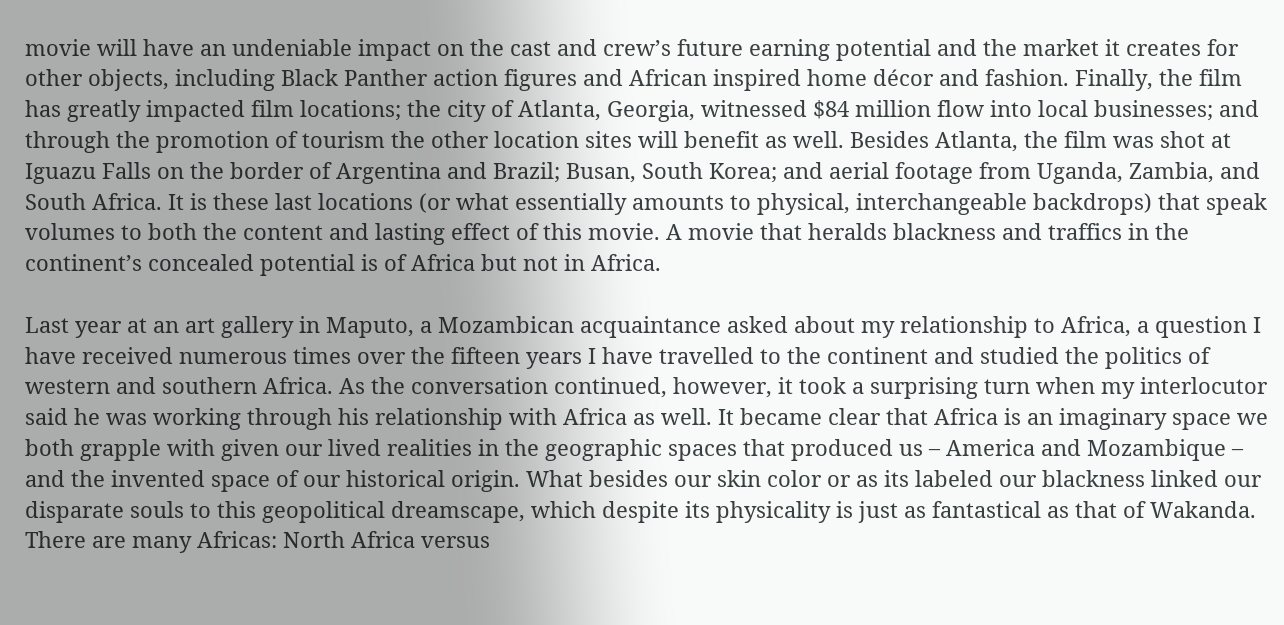movie will have an undeniable impact on the cast and crew’s future earning potential and the market it creates for other objects, including Black Panther action figures and African inspired home décor and fashion. Finally, the film has greatly impacted film locations; the city of Atlanta, Georgia, witnessed $84 million flow into local businesses; and through the promotion of tourism the other location sites will benefit as well. Besides Atlanta, the film was shot at Iguazu Falls on the border of Argentina and Brazil; Busan, South Korea; and aerial footage from Uganda, Zambia, and South Africa. It is these last locations (or what essentially amounts to physical, interchangeable backdrops) that speak volumes to both the content and lasting effect of this movie. A movie that heralds blackness and traffics in the continent’s concealed potential is of Africa but not in Africa.

Last year at an art gallery in Maputo, a Mozambican acquaintance asked about my relationship to Africa, a question I have received numerous times over the fifteen years I have travelled to the continent and studied the politics of western and southern Africa. As the conversation continued, however, it took a surprising turn when my interlocutor said he was working through his relationship with Africa as well. It became clear that Africa is an imaginary space we both grapple with given our lived realities in the geographic spaces that produced us – America and Mozambique – and the invented space of our historical origin. What besides our skin color or as its labeled our blackness linked our disparate souls to this geopolitical dreamscape, which despite its physicality is just as fantastical as that of Wakanda. There are many Africas: North Africa versus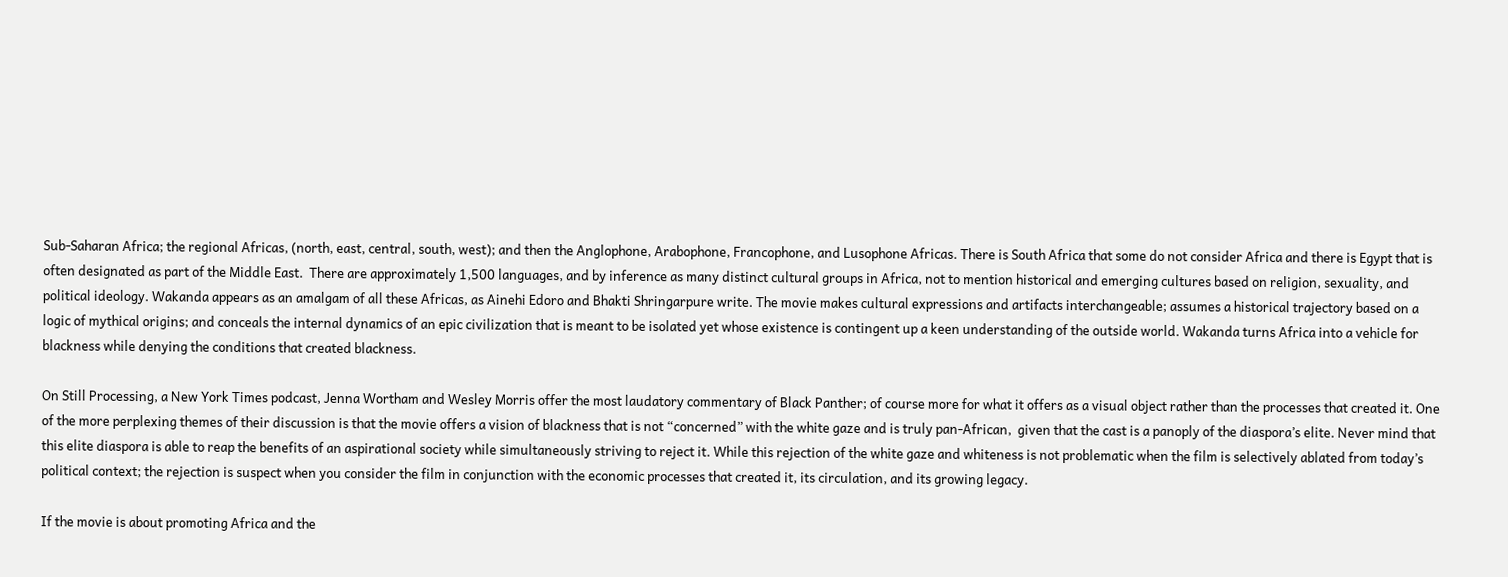Sub-Saharan Africa; the regional Africas, (north, east, central, south, west); and then the Anglophone, Arabophone, Francophone, and Lusophone Africas. There is South Africa that some do not consider Africa and there is Egypt that is often designated as part of the Middle East.  There are approximately 1,500 languages, and by inference as many distinct cultural groups in Africa, not to mention historical and emerging cultures based on religion, sexuality, and political ideology. Wakanda appears as an amalgam of all these Africas, as Ainehi Edoro and Bhakti Shringarpure write. The movie makes cultural expressions and artifacts interchangeable; assumes a historical trajectory based on a logic of mythical origins; and conceals the internal dynamics of an epic civilization that is meant to be isolated yet whose existence is contingent up a keen understanding of the outside world. Wakanda turns Africa into a vehicle for blackness while denying the conditions that created blackness.

On Still Processing, a New York Times podcast, Jenna Wortham and Wesley Morris offer the most laudatory commentary of Black Panther; of course more for what it offers as a visual object rather than the processes that created it. One of the more perplexing themes of their discussion is that the movie offers a vision of blackness that is not “concerned” with the white gaze and is truly pan-African,  given that the cast is a panoply of the diaspora’s elite. Never mind that this elite diaspora is able to reap the benefits of an aspirational society while simultaneously striving to reject it. While this rejection of the white gaze and whiteness is not problematic when the film is selectively ablated from today’s political context; the rejection is suspect when you consider the film in conjunction with the economic processes that created it, its circulation, and its growing legacy.

If the movie is about promoting Africa and the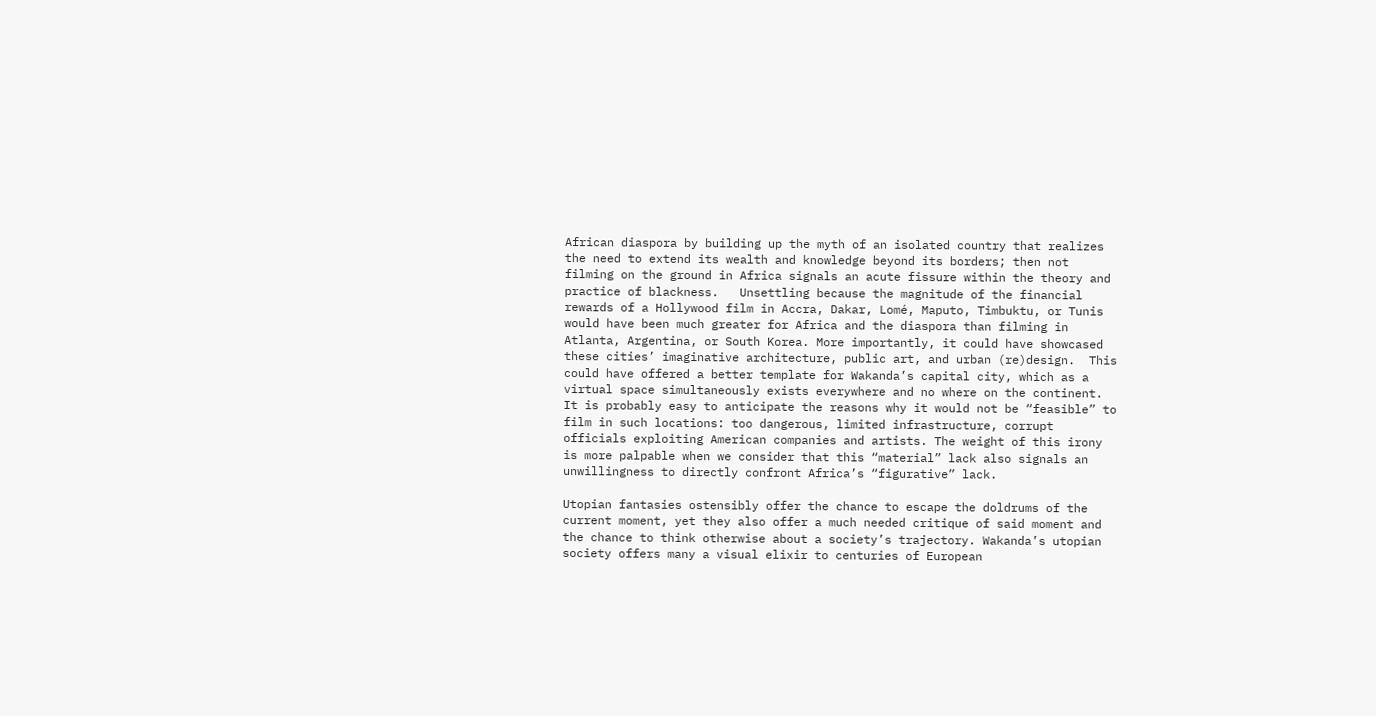African diaspora by building up the myth of an isolated country that realizes the need to extend its wealth and knowledge beyond its borders; then not filming on the ground in Africa signals an acute fissure within the theory and practice of blackness.   Unsettling because the magnitude of the financial rewards of a Hollywood film in Accra, Dakar, Lomé, Maputo, Timbuktu, or Tunis would have been much greater for Africa and the diaspora than filming in Atlanta, Argentina, or South Korea. More importantly, it could have showcased these cities’ imaginative architecture, public art, and urban (re)design.  This could have offered a better template for Wakanda’s capital city, which as a virtual space simultaneously exists everywhere and no where on the continent. It is probably easy to anticipate the reasons why it would not be “feasible” to film in such locations: too dangerous, limited infrastructure, corrupt officials exploiting American companies and artists. The weight of this irony is more palpable when we consider that this “material” lack also signals an unwillingness to directly confront Africa’s “figurative” lack.

Utopian fantasies ostensibly offer the chance to escape the doldrums of the current moment, yet they also offer a much needed critique of said moment and the chance to think otherwise about a society’s trajectory. Wakanda’s utopian society offers many a visual elixir to centuries of European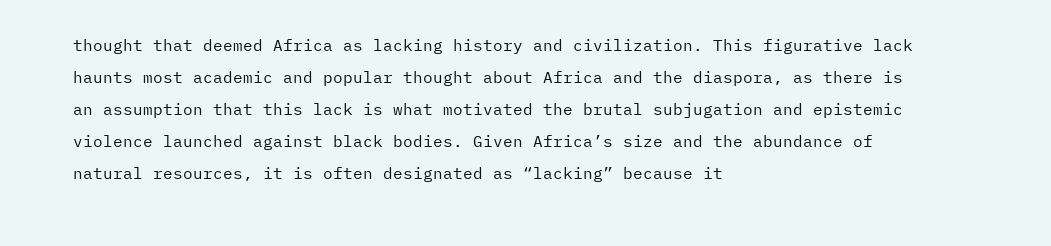thought that deemed Africa as lacking history and civilization. This figurative lack haunts most academic and popular thought about Africa and the diaspora, as there is an assumption that this lack is what motivated the brutal subjugation and epistemic violence launched against black bodies. Given Africa’s size and the abundance of natural resources, it is often designated as “lacking” because it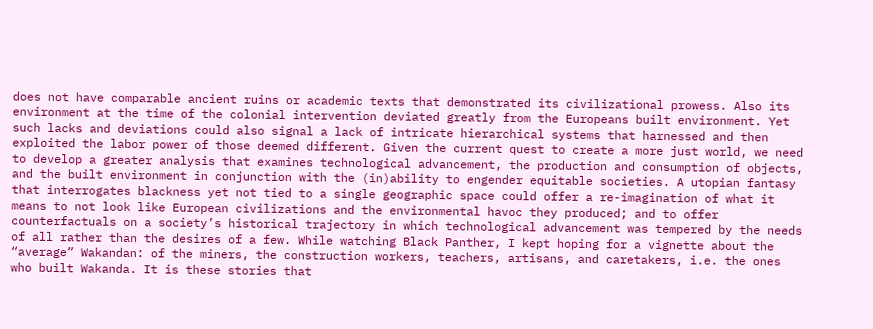does not have comparable ancient ruins or academic texts that demonstrated its civilizational prowess. Also its environment at the time of the colonial intervention deviated greatly from the Europeans built environment. Yet such lacks and deviations could also signal a lack of intricate hierarchical systems that harnessed and then exploited the labor power of those deemed different. Given the current quest to create a more just world, we need to develop a greater analysis that examines technological advancement, the production and consumption of objects, and the built environment in conjunction with the (in)ability to engender equitable societies. A utopian fantasy that interrogates blackness yet not tied to a single geographic space could offer a re-imagination of what it means to not look like European civilizations and the environmental havoc they produced; and to offer counterfactuals on a society’s historical trajectory in which technological advancement was tempered by the needs of all rather than the desires of a few. While watching Black Panther, I kept hoping for a vignette about the “average” Wakandan: of the miners, the construction workers, teachers, artisans, and caretakers, i.e. the ones who built Wakanda. It is these stories that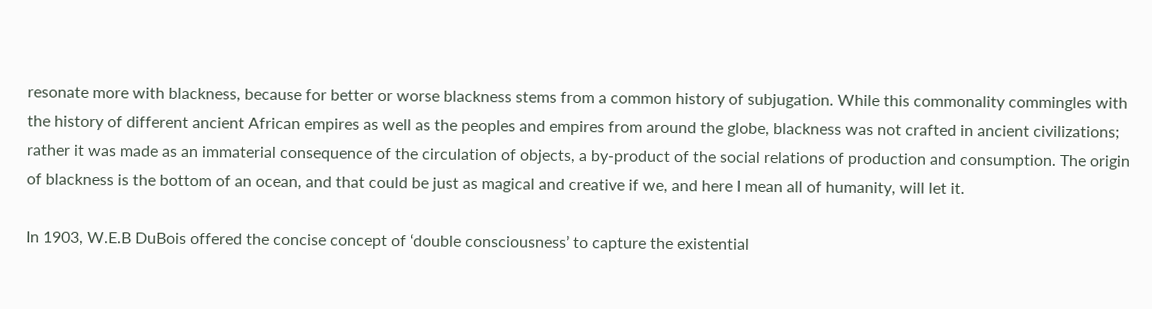resonate more with blackness, because for better or worse blackness stems from a common history of subjugation. While this commonality commingles with the history of different ancient African empires as well as the peoples and empires from around the globe, blackness was not crafted in ancient civilizations; rather it was made as an immaterial consequence of the circulation of objects, a by-product of the social relations of production and consumption. The origin of blackness is the bottom of an ocean, and that could be just as magical and creative if we, and here I mean all of humanity, will let it.

In 1903, W.E.B DuBois offered the concise concept of ‘double consciousness’ to capture the existential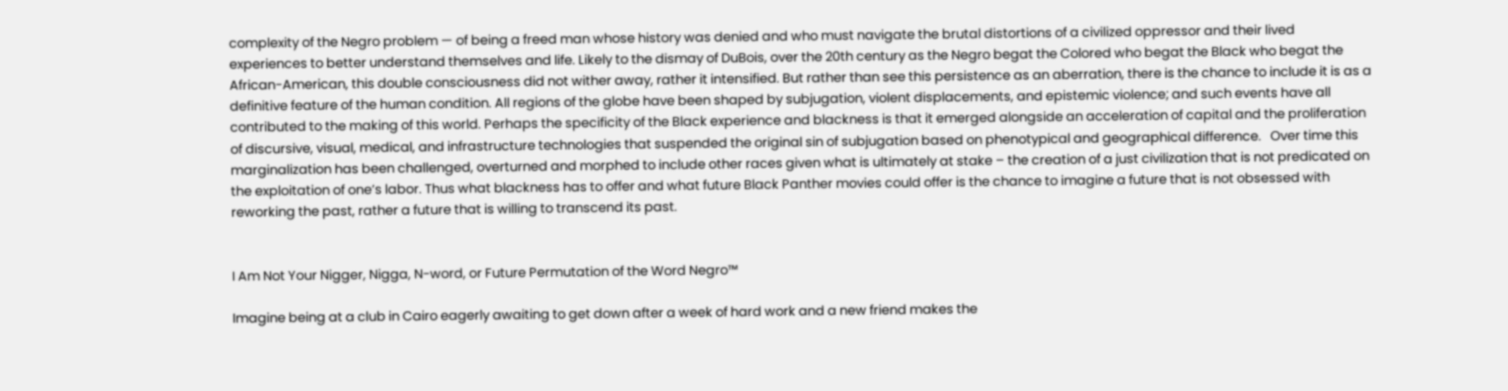complexity of the Negro problem — of being a freed man whose history was denied and who must navigate the brutal distortions of a civilized oppressor and their lived experiences to better understand themselves and life. Likely to the dismay of DuBois, over the 20th century as the Negro begat the Colored who begat the Black who begat the African-American, this double consciousness did not wither away, rather it intensified. But rather than see this persistence as an aberration, there is the chance to include it is as a definitive feature of the human condition. All regions of the globe have been shaped by subjugation, violent displacements, and epistemic violence; and such events have all contributed to the making of this world. Perhaps the specificity of the Black experience and blackness is that it emerged alongside an acceleration of capital and the proliferation of discursive, visual, medical, and infrastructure technologies that suspended the original sin of subjugation based on phenotypical and geographical difference.   Over time this marginalization has been challenged, overturned and morphed to include other races given what is ultimately at stake – the creation of a just civilization that is not predicated on the exploitation of one’s labor. Thus what blackness has to offer and what future Black Panther movies could offer is the chance to imagine a future that is not obsessed with reworking the past, rather a future that is willing to transcend its past.


I Am Not Your Nigger, Nigga, N-word, or Future Permutation of the Word Negro™

Imagine being at a club in Cairo eagerly awaiting to get down after a week of hard work and a new friend makes the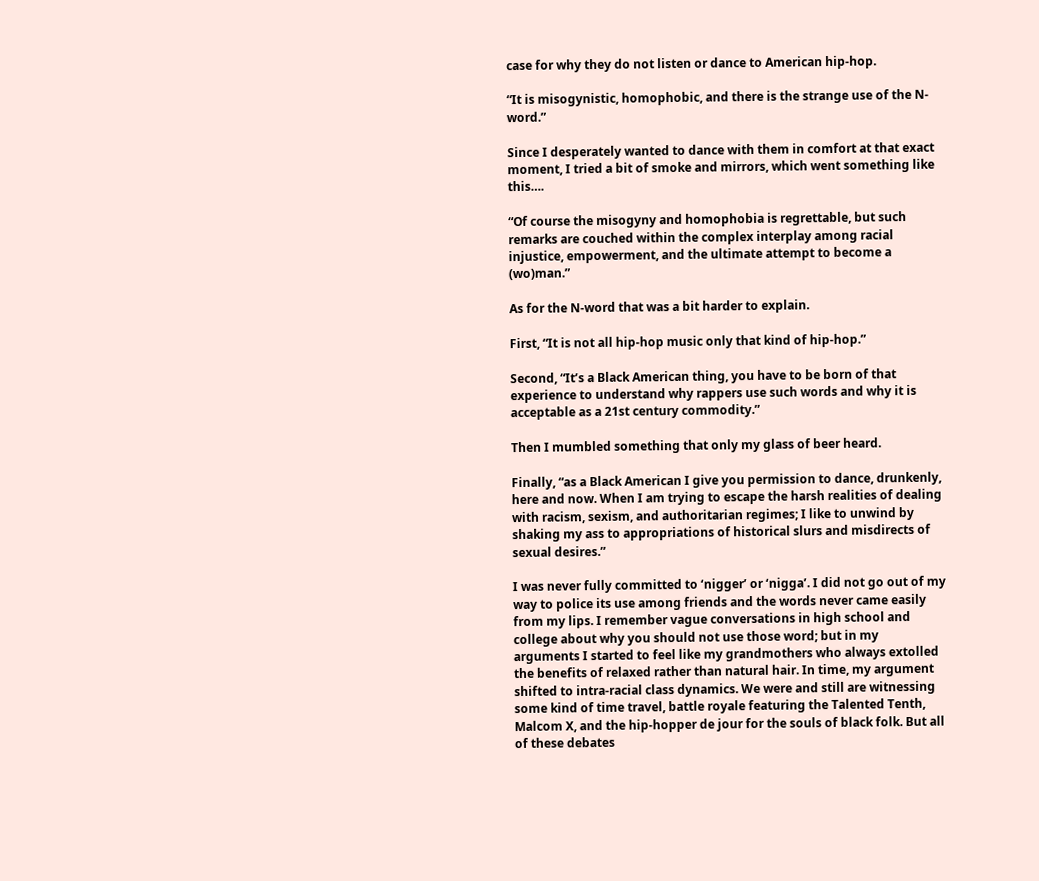case for why they do not listen or dance to American hip-hop.

“It is misogynistic, homophobic, and there is the strange use of the N-word.”

Since I desperately wanted to dance with them in comfort at that exact moment, I tried a bit of smoke and mirrors, which went something like this….

“Of course the misogyny and homophobia is regrettable, but such remarks are couched within the complex interplay among racial injustice, empowerment, and the ultimate attempt to become a (wo)man.”

As for the N-word that was a bit harder to explain.

First, “It is not all hip-hop music only that kind of hip-hop.”

Second, “It’s a Black American thing, you have to be born of that experience to understand why rappers use such words and why it is acceptable as a 21st century commodity.”

Then I mumbled something that only my glass of beer heard.

Finally, “as a Black American I give you permission to dance, drunkenly, here and now. When I am trying to escape the harsh realities of dealing with racism, sexism, and authoritarian regimes; I like to unwind by shaking my ass to appropriations of historical slurs and misdirects of sexual desires.”

I was never fully committed to ‘nigger’ or ‘nigga’. I did not go out of my way to police its use among friends and the words never came easily from my lips. I remember vague conversations in high school and college about why you should not use those word; but in my arguments I started to feel like my grandmothers who always extolled the benefits of relaxed rather than natural hair. In time, my argument shifted to intra-racial class dynamics. We were and still are witnessing some kind of time travel, battle royale featuring the Talented Tenth, Malcom X, and the hip-hopper de jour for the souls of black folk. But all of these debates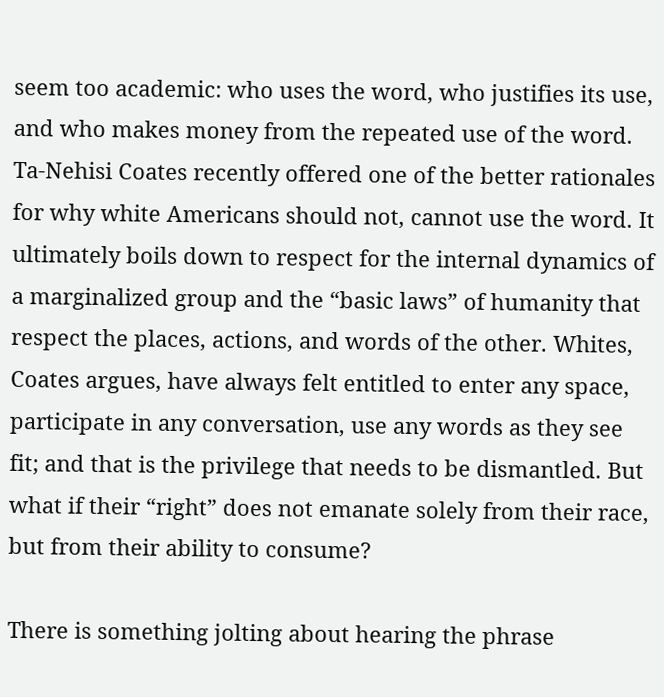seem too academic: who uses the word, who justifies its use, and who makes money from the repeated use of the word. Ta-Nehisi Coates recently offered one of the better rationales for why white Americans should not, cannot use the word. It ultimately boils down to respect for the internal dynamics of a marginalized group and the “basic laws” of humanity that respect the places, actions, and words of the other. Whites, Coates argues, have always felt entitled to enter any space, participate in any conversation, use any words as they see fit; and that is the privilege that needs to be dismantled. But what if their “right” does not emanate solely from their race, but from their ability to consume?

There is something jolting about hearing the phrase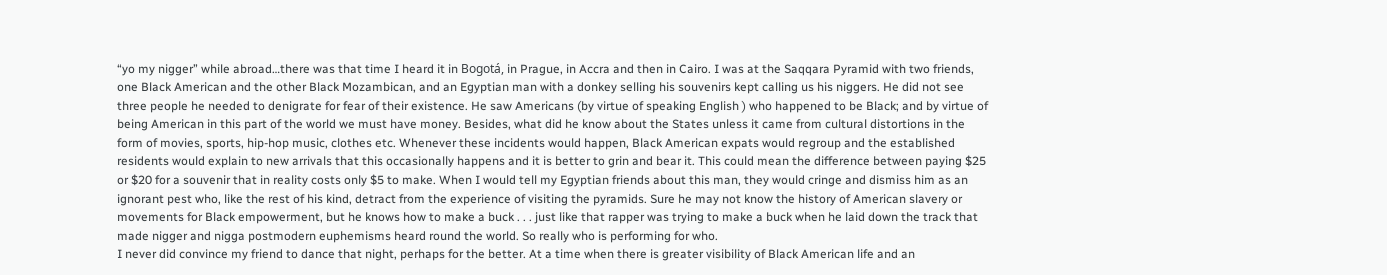“yo my nigger” while abroad…there was that time I heard it in Bogotá, in Prague, in Accra and then in Cairo. I was at the Saqqara Pyramid with two friends, one Black American and the other Black Mozambican, and an Egyptian man with a donkey selling his souvenirs kept calling us his niggers. He did not see three people he needed to denigrate for fear of their existence. He saw Americans (by virtue of speaking English ) who happened to be Black; and by virtue of being American in this part of the world we must have money. Besides, what did he know about the States unless it came from cultural distortions in the form of movies, sports, hip-hop music, clothes etc. Whenever these incidents would happen, Black American expats would regroup and the established residents would explain to new arrivals that this occasionally happens and it is better to grin and bear it. This could mean the difference between paying $25 or $20 for a souvenir that in reality costs only $5 to make. When I would tell my Egyptian friends about this man, they would cringe and dismiss him as an ignorant pest who, like the rest of his kind, detract from the experience of visiting the pyramids. Sure he may not know the history of American slavery or movements for Black empowerment, but he knows how to make a buck . . . just like that rapper was trying to make a buck when he laid down the track that made nigger and nigga postmodern euphemisms heard round the world. So really who is performing for who.
I never did convince my friend to dance that night, perhaps for the better. At a time when there is greater visibility of Black American life and an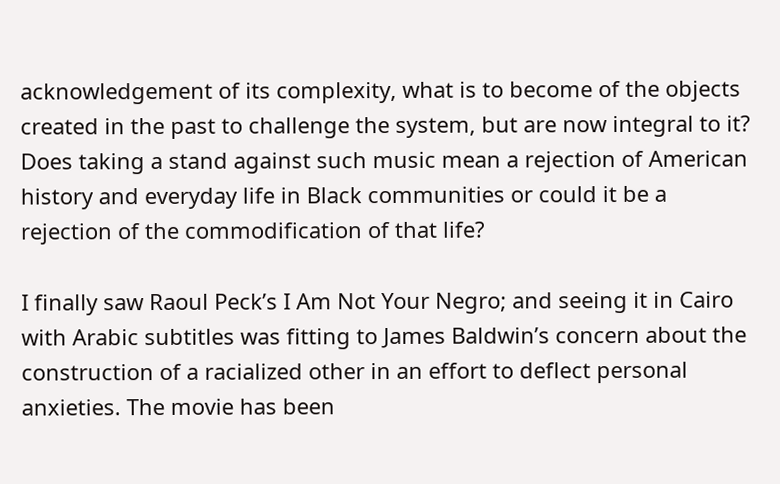acknowledgement of its complexity, what is to become of the objects created in the past to challenge the system, but are now integral to it? Does taking a stand against such music mean a rejection of American history and everyday life in Black communities or could it be a rejection of the commodification of that life?

I finally saw Raoul Peck’s I Am Not Your Negro; and seeing it in Cairo with Arabic subtitles was fitting to James Baldwin’s concern about the construction of a racialized other in an effort to deflect personal anxieties. The movie has been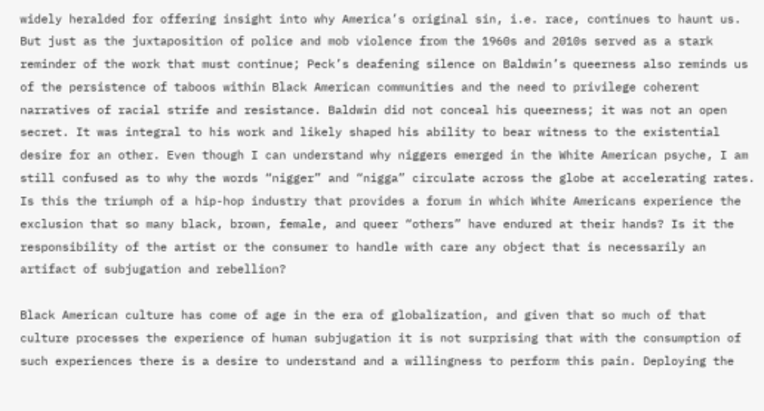widely heralded for offering insight into why America’s original sin, i.e. race, continues to haunt us. But just as the juxtaposition of police and mob violence from the 1960s and 2010s served as a stark reminder of the work that must continue; Peck’s deafening silence on Baldwin’s queerness also reminds us of the persistence of taboos within Black American communities and the need to privilege coherent narratives of racial strife and resistance. Baldwin did not conceal his queerness; it was not an open secret. It was integral to his work and likely shaped his ability to bear witness to the existential desire for an other. Even though I can understand why niggers emerged in the White American psyche, I am still confused as to why the words “nigger” and “nigga” circulate across the globe at accelerating rates. Is this the triumph of a hip-hop industry that provides a forum in which White Americans experience the exclusion that so many black, brown, female, and queer “others” have endured at their hands? Is it the responsibility of the artist or the consumer to handle with care any object that is necessarily an artifact of subjugation and rebellion?

Black American culture has come of age in the era of globalization, and given that so much of that culture processes the experience of human subjugation it is not surprising that with the consumption of such experiences there is a desire to understand and a willingness to perform this pain. Deploying the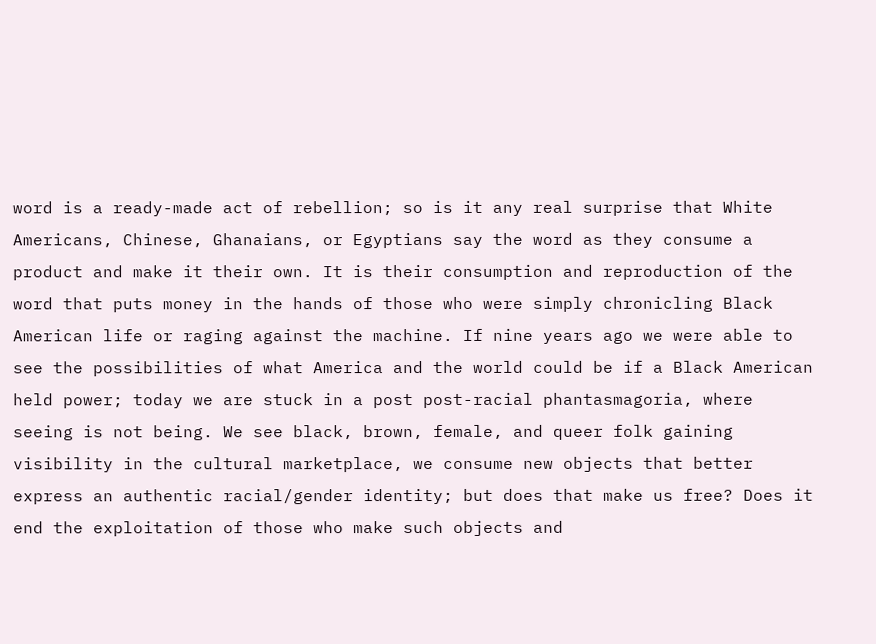word is a ready-made act of rebellion; so is it any real surprise that White Americans, Chinese, Ghanaians, or Egyptians say the word as they consume a product and make it their own. It is their consumption and reproduction of the word that puts money in the hands of those who were simply chronicling Black American life or raging against the machine. If nine years ago we were able to see the possibilities of what America and the world could be if a Black American held power; today we are stuck in a post post-racial phantasmagoria, where seeing is not being. We see black, brown, female, and queer folk gaining visibility in the cultural marketplace, we consume new objects that better express an authentic racial/gender identity; but does that make us free? Does it end the exploitation of those who make such objects and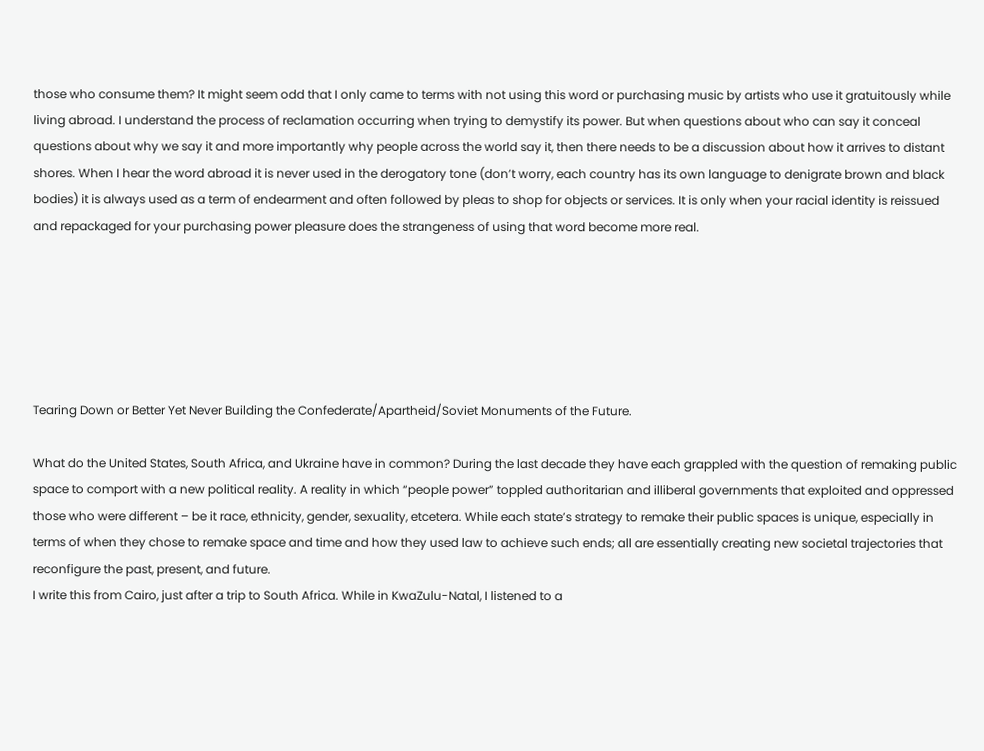those who consume them? It might seem odd that I only came to terms with not using this word or purchasing music by artists who use it gratuitously while living abroad. I understand the process of reclamation occurring when trying to demystify its power. But when questions about who can say it conceal questions about why we say it and more importantly why people across the world say it, then there needs to be a discussion about how it arrives to distant shores. When I hear the word abroad it is never used in the derogatory tone (don’t worry, each country has its own language to denigrate brown and black bodies) it is always used as a term of endearment and often followed by pleas to shop for objects or services. It is only when your racial identity is reissued and repackaged for your purchasing power pleasure does the strangeness of using that word become more real.






Tearing Down or Better Yet Never Building the Confederate/Apartheid/Soviet Monuments of the Future.

What do the United States, South Africa, and Ukraine have in common? During the last decade they have each grappled with the question of remaking public space to comport with a new political reality. A reality in which “people power” toppled authoritarian and illiberal governments that exploited and oppressed those who were different – be it race, ethnicity, gender, sexuality, etcetera. While each state’s strategy to remake their public spaces is unique, especially in terms of when they chose to remake space and time and how they used law to achieve such ends; all are essentially creating new societal trajectories that reconfigure the past, present, and future.
I write this from Cairo, just after a trip to South Africa. While in KwaZulu-Natal, I listened to a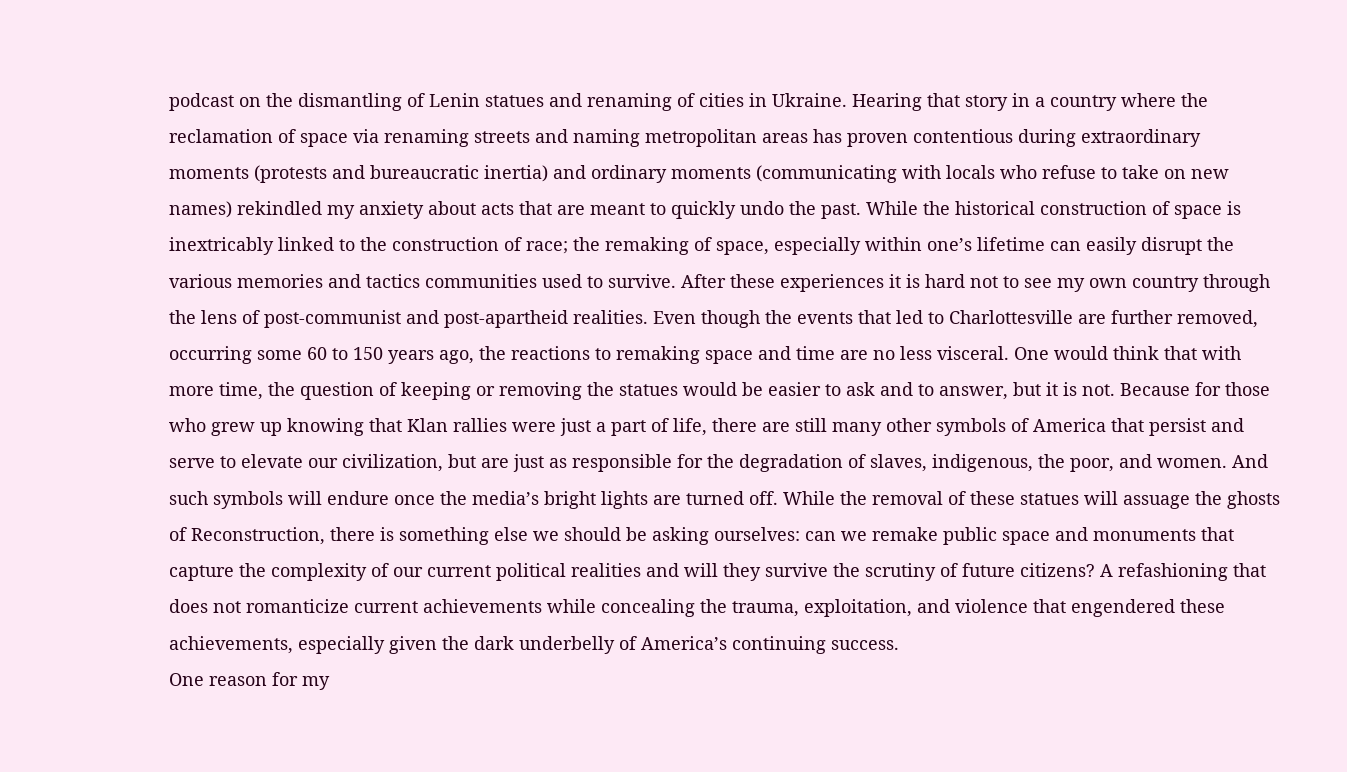podcast on the dismantling of Lenin statues and renaming of cities in Ukraine. Hearing that story in a country where the reclamation of space via renaming streets and naming metropolitan areas has proven contentious during extraordinary moments (protests and bureaucratic inertia) and ordinary moments (communicating with locals who refuse to take on new names) rekindled my anxiety about acts that are meant to quickly undo the past. While the historical construction of space is inextricably linked to the construction of race; the remaking of space, especially within one’s lifetime can easily disrupt the various memories and tactics communities used to survive. After these experiences it is hard not to see my own country through the lens of post-communist and post-apartheid realities. Even though the events that led to Charlottesville are further removed, occurring some 60 to 150 years ago, the reactions to remaking space and time are no less visceral. One would think that with more time, the question of keeping or removing the statues would be easier to ask and to answer, but it is not. Because for those who grew up knowing that Klan rallies were just a part of life, there are still many other symbols of America that persist and serve to elevate our civilization, but are just as responsible for the degradation of slaves, indigenous, the poor, and women. And such symbols will endure once the media’s bright lights are turned off. While the removal of these statues will assuage the ghosts of Reconstruction, there is something else we should be asking ourselves: can we remake public space and monuments that capture the complexity of our current political realities and will they survive the scrutiny of future citizens? A refashioning that does not romanticize current achievements while concealing the trauma, exploitation, and violence that engendered these achievements, especially given the dark underbelly of America’s continuing success.
One reason for my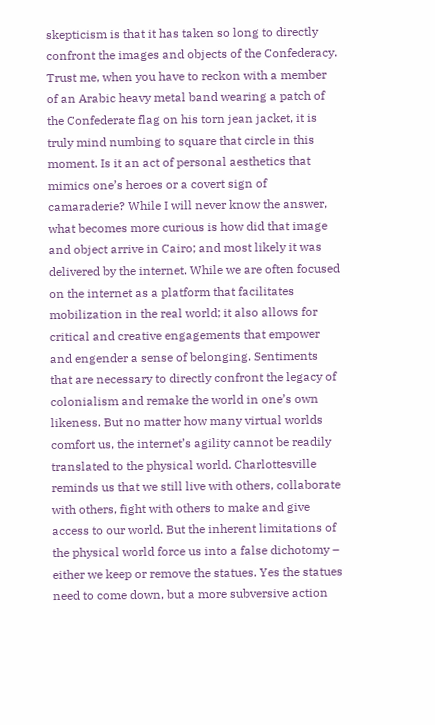skepticism is that it has taken so long to directly confront the images and objects of the Confederacy. Trust me, when you have to reckon with a member of an Arabic heavy metal band wearing a patch of the Confederate flag on his torn jean jacket, it is truly mind numbing to square that circle in this moment. Is it an act of personal aesthetics that mimics one’s heroes or a covert sign of camaraderie? While I will never know the answer, what becomes more curious is how did that image and object arrive in Cairo; and most likely it was delivered by the internet. While we are often focused on the internet as a platform that facilitates mobilization in the real world; it also allows for critical and creative engagements that empower and engender a sense of belonging. Sentiments that are necessary to directly confront the legacy of colonialism and remake the world in one’s own likeness. But no matter how many virtual worlds comfort us, the internet’s agility cannot be readily translated to the physical world. Charlottesville reminds us that we still live with others, collaborate with others, fight with others to make and give access to our world. But the inherent limitations of the physical world force us into a false dichotomy – either we keep or remove the statues. Yes the statues need to come down, but a more subversive action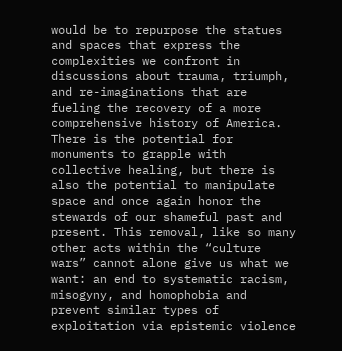would be to repurpose the statues and spaces that express the complexities we confront in discussions about trauma, triumph, and re-imaginations that are fueling the recovery of a more comprehensive history of America. There is the potential for monuments to grapple with collective healing, but there is also the potential to manipulate space and once again honor the stewards of our shameful past and present. This removal, like so many other acts within the “culture wars” cannot alone give us what we want: an end to systematic racism, misogyny, and homophobia and prevent similar types of exploitation via epistemic violence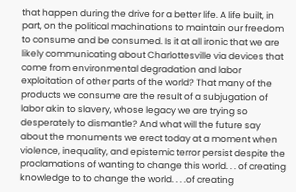that happen during the drive for a better life. A life built, in part, on the political machinations to maintain our freedom to consume and be consumed. Is it at all ironic that we are likely communicating about Charlottesville via devices that come from environmental degradation and labor exploitation of other parts of the world? That many of the products we consume are the result of a subjugation of labor akin to slavery, whose legacy we are trying so desperately to dismantle? And what will the future say about the monuments we erect today at a moment when violence, inequality, and epistemic terror persist despite the proclamations of wanting to change this world. . . of creating knowledge to to change the world. . . .of creating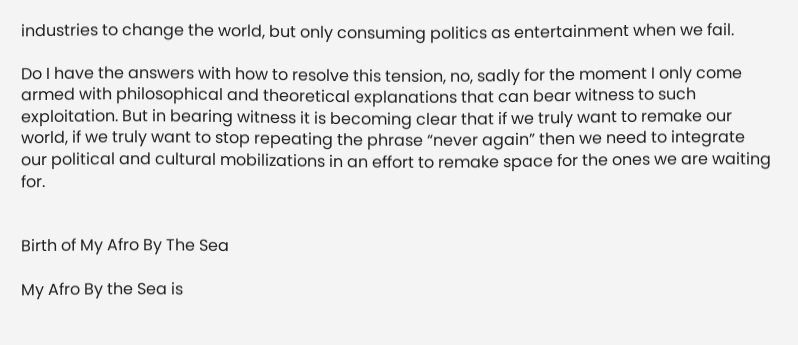industries to change the world, but only consuming politics as entertainment when we fail.

Do I have the answers with how to resolve this tension, no, sadly for the moment I only come armed with philosophical and theoretical explanations that can bear witness to such exploitation. But in bearing witness it is becoming clear that if we truly want to remake our world, if we truly want to stop repeating the phrase “never again” then we need to integrate our political and cultural mobilizations in an effort to remake space for the ones we are waiting for.


Birth of My Afro By The Sea

My Afro By the Sea is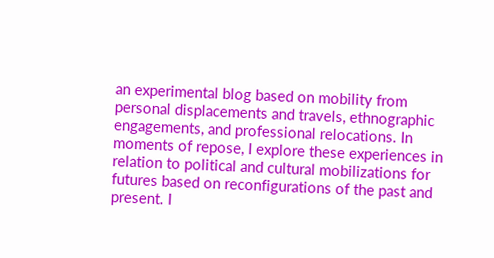an experimental blog based on mobility from personal displacements and travels, ethnographic engagements, and professional relocations. In moments of repose, I explore these experiences in relation to political and cultural mobilizations for futures based on reconfigurations of the past and present. I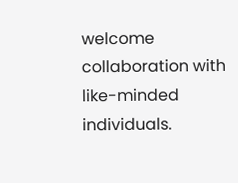welcome collaboration with like-minded individuals.